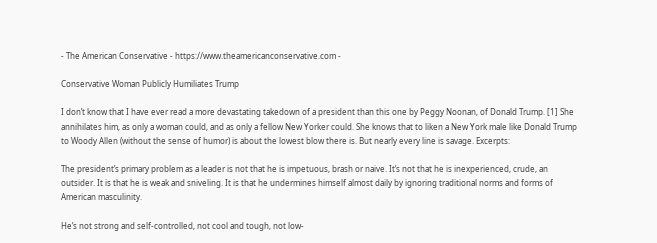- The American Conservative - https://www.theamericanconservative.com -

Conservative Woman Publicly Humiliates Trump

I don’t know that I have ever read a more devastating takedown of a president than this one by Peggy Noonan, of Donald Trump. [1] She annihilates him, as only a woman could, and as only a fellow New Yorker could. She knows that to liken a New York male like Donald Trump to Woody Allen (without the sense of humor) is about the lowest blow there is. But nearly every line is savage. Excerpts:

The president’s primary problem as a leader is not that he is impetuous, brash or naive. It’s not that he is inexperienced, crude, an outsider. It is that he is weak and sniveling. It is that he undermines himself almost daily by ignoring traditional norms and forms of American masculinity.

He’s not strong and self-controlled, not cool and tough, not low-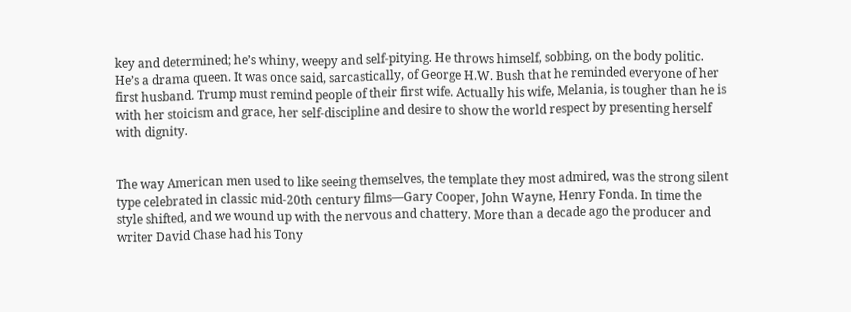key and determined; he’s whiny, weepy and self-pitying. He throws himself, sobbing, on the body politic. He’s a drama queen. It was once said, sarcastically, of George H.W. Bush that he reminded everyone of her first husband. Trump must remind people of their first wife. Actually his wife, Melania, is tougher than he is with her stoicism and grace, her self-discipline and desire to show the world respect by presenting herself with dignity.


The way American men used to like seeing themselves, the template they most admired, was the strong silent type celebrated in classic mid-20th century films—Gary Cooper, John Wayne, Henry Fonda. In time the style shifted, and we wound up with the nervous and chattery. More than a decade ago the producer and writer David Chase had his Tony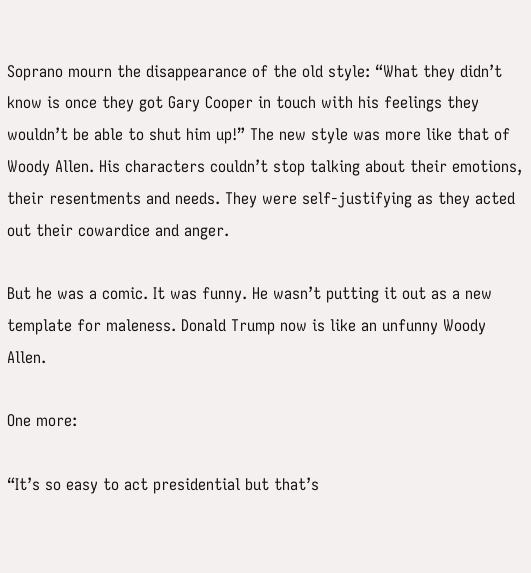Soprano mourn the disappearance of the old style: “What they didn’t know is once they got Gary Cooper in touch with his feelings they wouldn’t be able to shut him up!” The new style was more like that of Woody Allen. His characters couldn’t stop talking about their emotions, their resentments and needs. They were self-justifying as they acted out their cowardice and anger.

But he was a comic. It was funny. He wasn’t putting it out as a new template for maleness. Donald Trump now is like an unfunny Woody Allen.

One more:

“It’s so easy to act presidential but that’s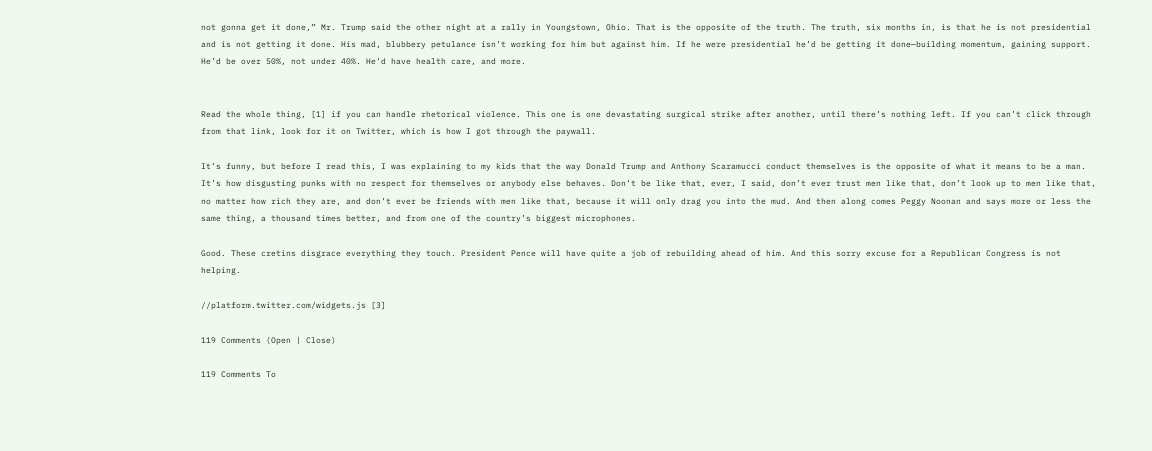not gonna get it done,” Mr. Trump said the other night at a rally in Youngstown, Ohio. That is the opposite of the truth. The truth, six months in, is that he is not presidential and is not getting it done. His mad, blubbery petulance isn’t working for him but against him. If he were presidential he’d be getting it done—building momentum, gaining support. He’d be over 50%, not under 40%. He’d have health care, and more.


Read the whole thing, [1] if you can handle rhetorical violence. This one is one devastating surgical strike after another, until there’s nothing left. If you can’t click through from that link, look for it on Twitter, which is how I got through the paywall.

It’s funny, but before I read this, I was explaining to my kids that the way Donald Trump and Anthony Scaramucci conduct themselves is the opposite of what it means to be a man. It’s how disgusting punks with no respect for themselves or anybody else behaves. Don’t be like that, ever, I said, don’t ever trust men like that, don’t look up to men like that, no matter how rich they are, and don’t ever be friends with men like that, because it will only drag you into the mud. And then along comes Peggy Noonan and says more or less the same thing, a thousand times better, and from one of the country’s biggest microphones.

Good. These cretins disgrace everything they touch. President Pence will have quite a job of rebuilding ahead of him. And this sorry excuse for a Republican Congress is not helping.

//platform.twitter.com/widgets.js [3]

119 Comments (Open | Close)

119 Comments To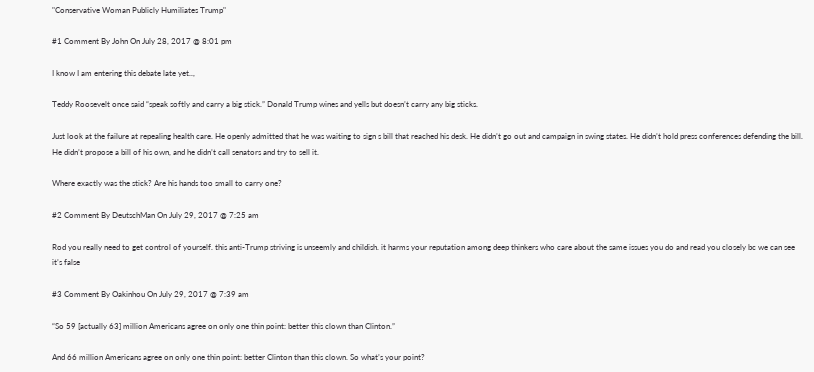"Conservative Woman Publicly Humiliates Trump"

#1 Comment By John On July 28, 2017 @ 8:01 pm

I know I am entering this debate late yet..,

Teddy Roosevelt once said “speak softly and carry a big stick.” Donald Trump wines and yells but doesn’t carry any big sticks.

Just look at the failure at repealing health care. He openly admitted that he was waiting to sign s bill that reached his desk. He didn’t go out and campaign in swing states. He didn’t hold press conferences defending the bill. He didn’t propose a bill of his own, and he didn’t call senators and try to sell it.

Where exactly was the stick? Are his hands too small to carry one?

#2 Comment By DeutschMan On July 29, 2017 @ 7:25 am

Rod you really need to get control of yourself. this anti-Trump striving is unseemly and childish. it harms your reputation among deep thinkers who care about the same issues you do and read you closely bc we can see it’s false

#3 Comment By Oakinhou On July 29, 2017 @ 7:39 am

“So 59 [actually 63] million Americans agree on only one thin point: better this clown than Clinton.”

And 66 million Americans agree on only one thin point: better Clinton than this clown. So what’s your point?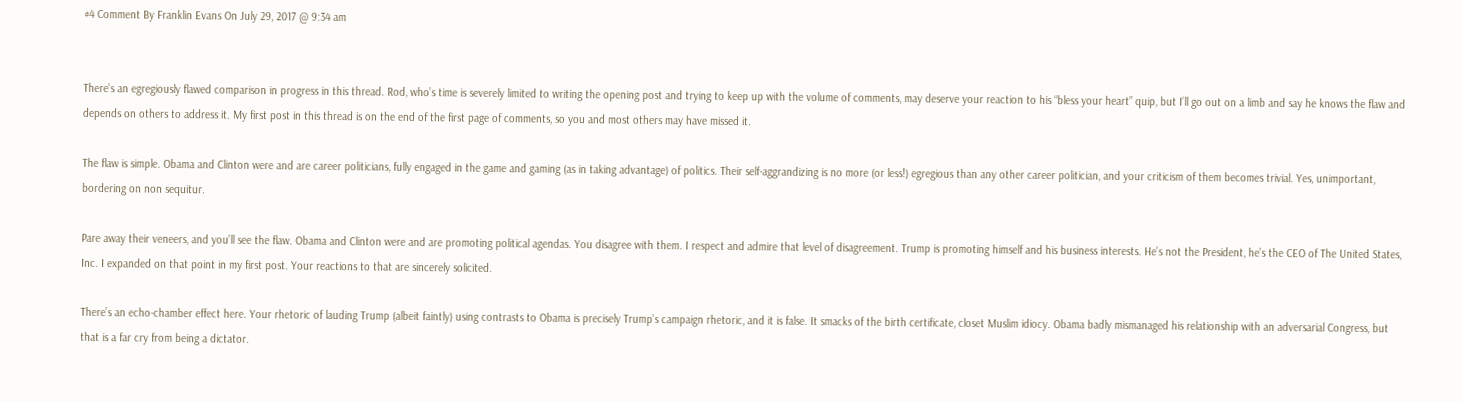#4 Comment By Franklin Evans On July 29, 2017 @ 9:34 am


There’s an egregiously flawed comparison in progress in this thread. Rod, who’s time is severely limited to writing the opening post and trying to keep up with the volume of comments, may deserve your reaction to his “bless your heart” quip, but I’ll go out on a limb and say he knows the flaw and depends on others to address it. My first post in this thread is on the end of the first page of comments, so you and most others may have missed it.

The flaw is simple. Obama and Clinton were and are career politicians, fully engaged in the game and gaming (as in taking advantage) of politics. Their self-aggrandizing is no more (or less!) egregious than any other career politician, and your criticism of them becomes trivial. Yes, unimportant, bordering on non sequitur.

Pare away their veneers, and you’ll see the flaw. Obama and Clinton were and are promoting political agendas. You disagree with them. I respect and admire that level of disagreement. Trump is promoting himself and his business interests. He’s not the President, he’s the CEO of The United States, Inc. I expanded on that point in my first post. Your reactions to that are sincerely solicited.

There’s an echo-chamber effect here. Your rhetoric of lauding Trump (albeit faintly) using contrasts to Obama is precisely Trump’s campaign rhetoric, and it is false. It smacks of the birth certificate, closet Muslim idiocy. Obama badly mismanaged his relationship with an adversarial Congress, but that is a far cry from being a dictator.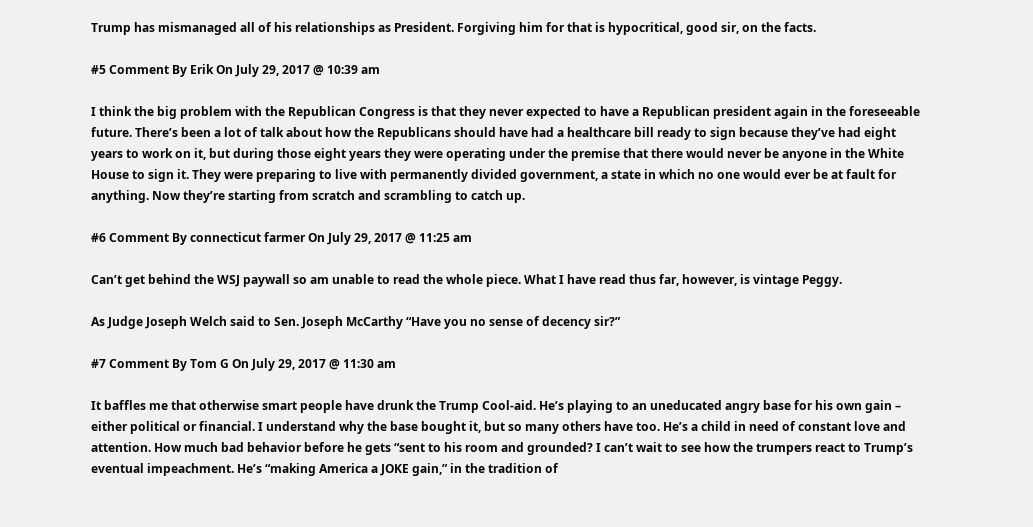Trump has mismanaged all of his relationships as President. Forgiving him for that is hypocritical, good sir, on the facts.

#5 Comment By Erik On July 29, 2017 @ 10:39 am

I think the big problem with the Republican Congress is that they never expected to have a Republican president again in the foreseeable future. There’s been a lot of talk about how the Republicans should have had a healthcare bill ready to sign because they’ve had eight years to work on it, but during those eight years they were operating under the premise that there would never be anyone in the White House to sign it. They were preparing to live with permanently divided government, a state in which no one would ever be at fault for anything. Now they’re starting from scratch and scrambling to catch up.

#6 Comment By connecticut farmer On July 29, 2017 @ 11:25 am

Can’t get behind the WSJ paywall so am unable to read the whole piece. What I have read thus far, however, is vintage Peggy.

As Judge Joseph Welch said to Sen. Joseph McCarthy “Have you no sense of decency sir?”

#7 Comment By Tom G On July 29, 2017 @ 11:30 am

It baffles me that otherwise smart people have drunk the Trump Cool-aid. He’s playing to an uneducated angry base for his own gain – either political or financial. I understand why the base bought it, but so many others have too. He’s a child in need of constant love and attention. How much bad behavior before he gets “sent to his room and grounded? I can’t wait to see how the trumpers react to Trump’s eventual impeachment. He’s “making America a JOKE gain,” in the tradition of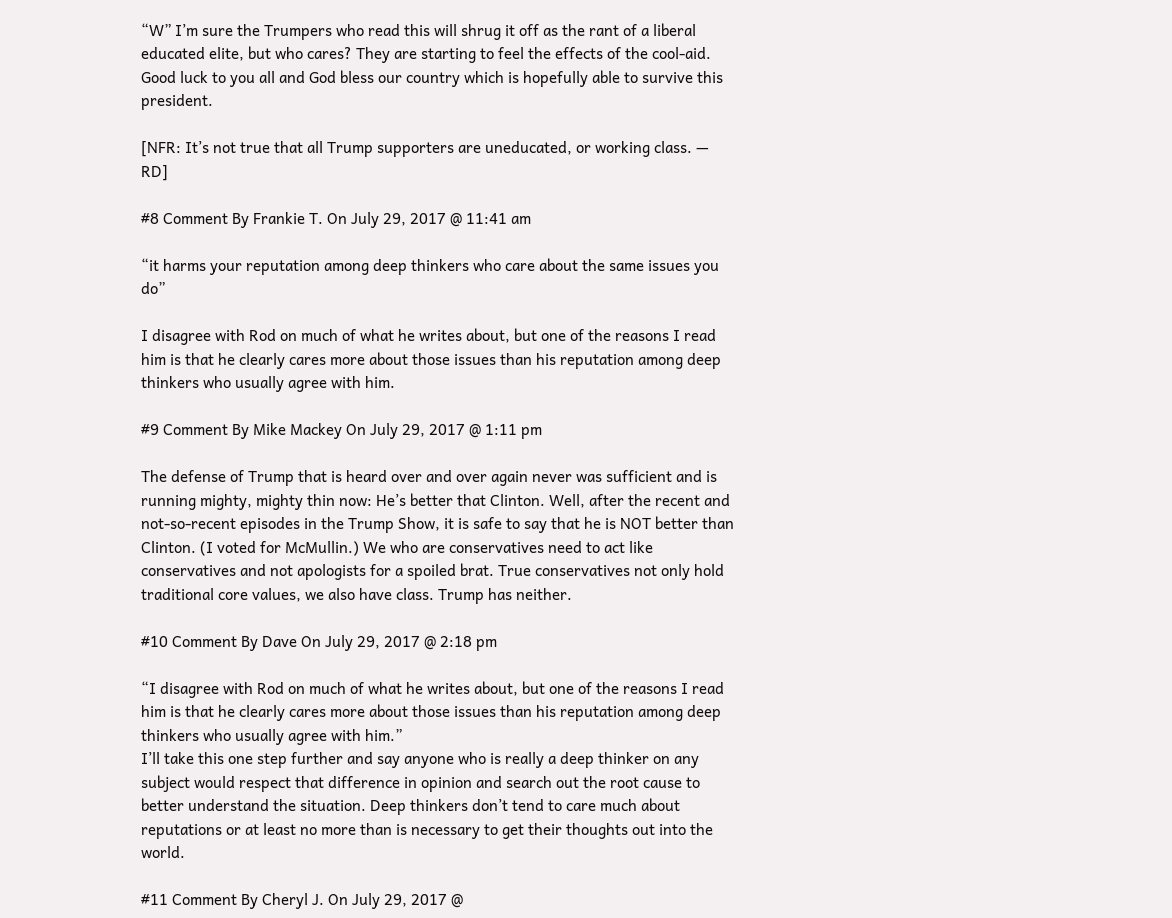“W” I’m sure the Trumpers who read this will shrug it off as the rant of a liberal educated elite, but who cares? They are starting to feel the effects of the cool-aid. Good luck to you all and God bless our country which is hopefully able to survive this president.

[NFR: It’s not true that all Trump supporters are uneducated, or working class. — RD]

#8 Comment By Frankie T. On July 29, 2017 @ 11:41 am

“it harms your reputation among deep thinkers who care about the same issues you do”

I disagree with Rod on much of what he writes about, but one of the reasons I read him is that he clearly cares more about those issues than his reputation among deep thinkers who usually agree with him.

#9 Comment By Mike Mackey On July 29, 2017 @ 1:11 pm

The defense of Trump that is heard over and over again never was sufficient and is running mighty, mighty thin now: He’s better that Clinton. Well, after the recent and not-so-recent episodes in the Trump Show, it is safe to say that he is NOT better than Clinton. (I voted for McMullin.) We who are conservatives need to act like conservatives and not apologists for a spoiled brat. True conservatives not only hold traditional core values, we also have class. Trump has neither.

#10 Comment By Dave On July 29, 2017 @ 2:18 pm

“I disagree with Rod on much of what he writes about, but one of the reasons I read him is that he clearly cares more about those issues than his reputation among deep thinkers who usually agree with him.”
I’ll take this one step further and say anyone who is really a deep thinker on any subject would respect that difference in opinion and search out the root cause to better understand the situation. Deep thinkers don’t tend to care much about reputations or at least no more than is necessary to get their thoughts out into the world.

#11 Comment By Cheryl J. On July 29, 2017 @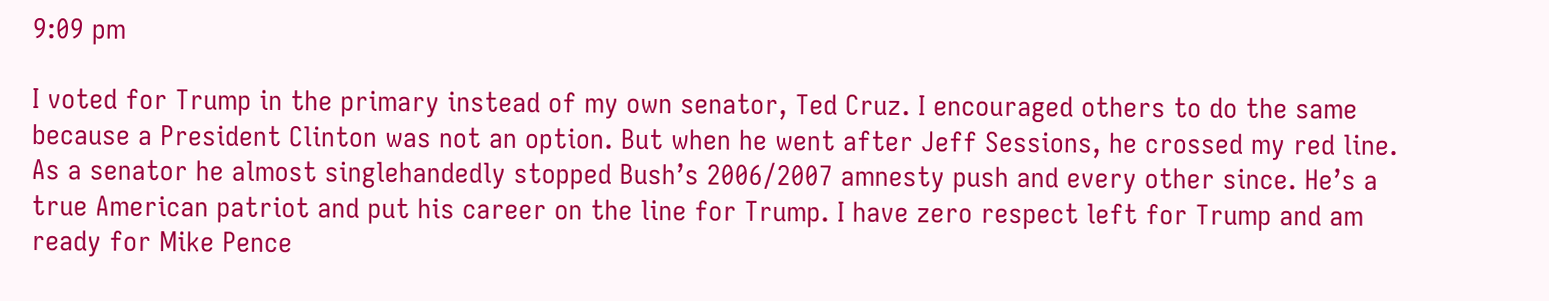9:09 pm

I voted for Trump in the primary instead of my own senator, Ted Cruz. I encouraged others to do the same because a President Clinton was not an option. But when he went after Jeff Sessions, he crossed my red line. As a senator he almost singlehandedly stopped Bush’s 2006/2007 amnesty push and every other since. He’s a true American patriot and put his career on the line for Trump. I have zero respect left for Trump and am ready for Mike Pence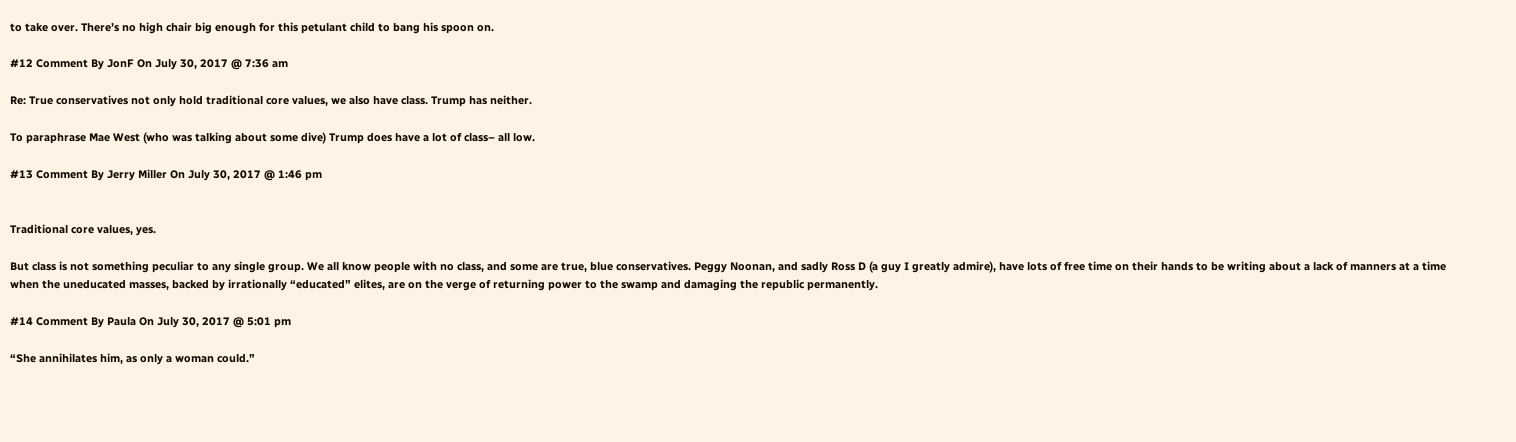to take over. There’s no high chair big enough for this petulant child to bang his spoon on.

#12 Comment By JonF On July 30, 2017 @ 7:36 am

Re: True conservatives not only hold traditional core values, we also have class. Trump has neither.

To paraphrase Mae West (who was talking about some dive) Trump does have a lot of class– all low.

#13 Comment By Jerry Miller On July 30, 2017 @ 1:46 pm


Traditional core values, yes.

But class is not something peculiar to any single group. We all know people with no class, and some are true, blue conservatives. Peggy Noonan, and sadly Ross D (a guy I greatly admire), have lots of free time on their hands to be writing about a lack of manners at a time when the uneducated masses, backed by irrationally “educated” elites, are on the verge of returning power to the swamp and damaging the republic permanently.

#14 Comment By Paula On July 30, 2017 @ 5:01 pm

“She annihilates him, as only a woman could.”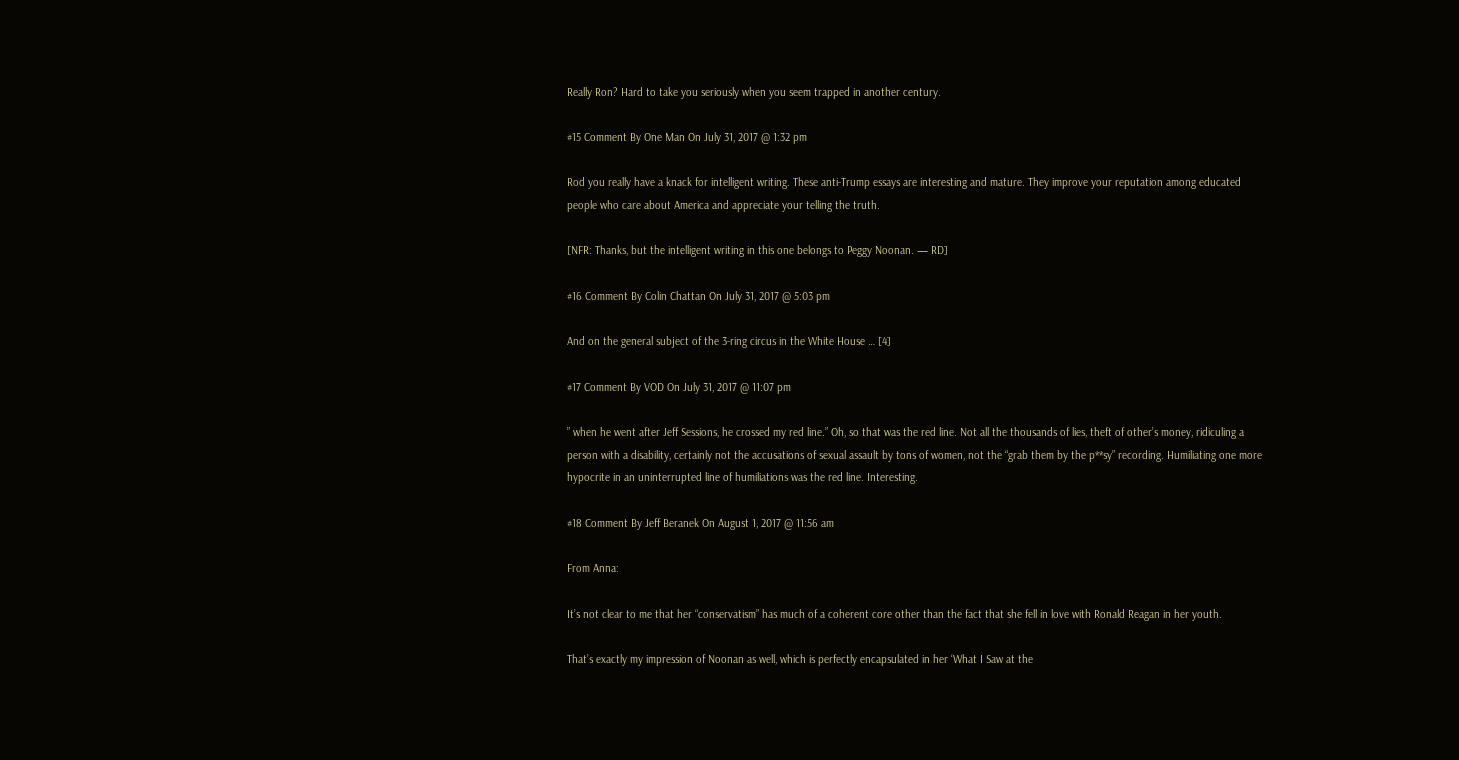Really Ron? Hard to take you seriously when you seem trapped in another century.

#15 Comment By One Man On July 31, 2017 @ 1:32 pm

Rod you really have a knack for intelligent writing. These anti-Trump essays are interesting and mature. They improve your reputation among educated people who care about America and appreciate your telling the truth.

[NFR: Thanks, but the intelligent writing in this one belongs to Peggy Noonan. — RD]

#16 Comment By Colin Chattan On July 31, 2017 @ 5:03 pm

And on the general subject of the 3-ring circus in the White House … [4]

#17 Comment By VOD On July 31, 2017 @ 11:07 pm

” when he went after Jeff Sessions, he crossed my red line.” Oh, so that was the red line. Not all the thousands of lies, theft of other’s money, ridiculing a person with a disability, certainly not the accusations of sexual assault by tons of women, not the “grab them by the p**sy” recording. Humiliating one more hypocrite in an uninterrupted line of humiliations was the red line. Interesting.

#18 Comment By Jeff Beranek On August 1, 2017 @ 11:56 am

From Anna:

It’s not clear to me that her “conservatism” has much of a coherent core other than the fact that she fell in love with Ronald Reagan in her youth.

That’s exactly my impression of Noonan as well, which is perfectly encapsulated in her ‘What I Saw at the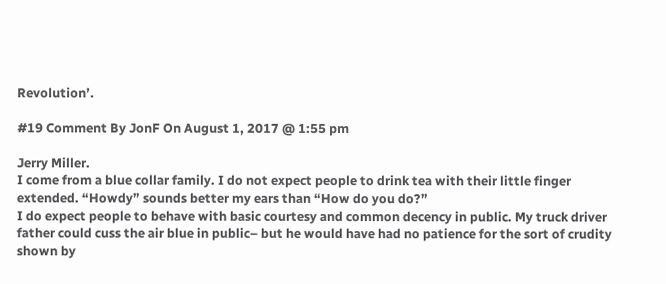Revolution’.

#19 Comment By JonF On August 1, 2017 @ 1:55 pm

Jerry Miller.
I come from a blue collar family. I do not expect people to drink tea with their little finger extended. “Howdy” sounds better my ears than “How do you do?”
I do expect people to behave with basic courtesy and common decency in public. My truck driver father could cuss the air blue in public– but he would have had no patience for the sort of crudity shown by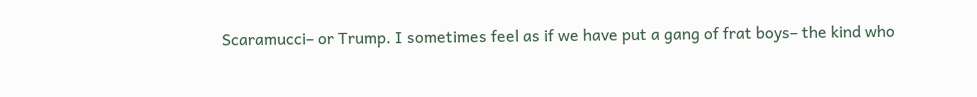Scaramucci– or Trump. I sometimes feel as if we have put a gang of frat boys– the kind who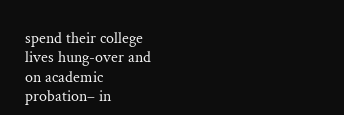spend their college lives hung-over and on academic probation– in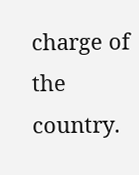charge of the country.